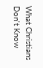What Christians Don't Know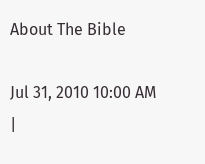About The Bible

Jul 31, 2010 10:00 AM   |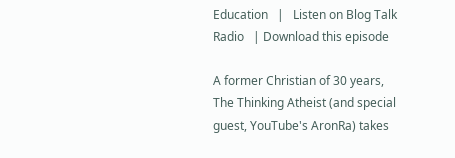Education   |   Listen on Blog Talk Radio   | Download this episode

A former Christian of 30 years, The Thinking Atheist (and special guest, YouTube's AronRa) takes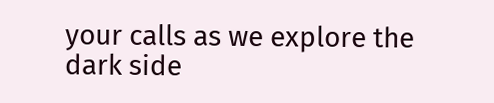your calls as we explore the dark side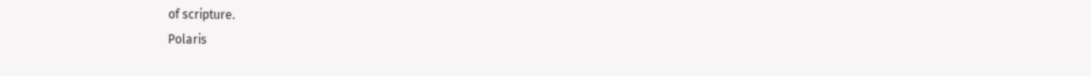of scripture.
Polaris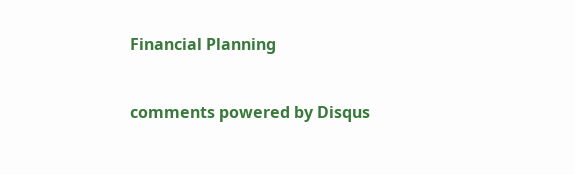Financial Planning


comments powered by Disqus